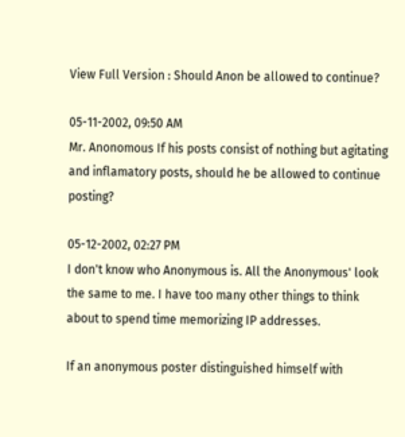View Full Version : Should Anon be allowed to continue?

05-11-2002, 09:50 AM
Mr. Anonomous If his posts consist of nothing but agitating and inflamatory posts, should he be allowed to continue posting?

05-12-2002, 02:27 PM
I don't know who Anonymous is. All the Anonymous' look the same to me. I have too many other things to think about to spend time memorizing IP addresses.

If an anonymous poster distinguished himself with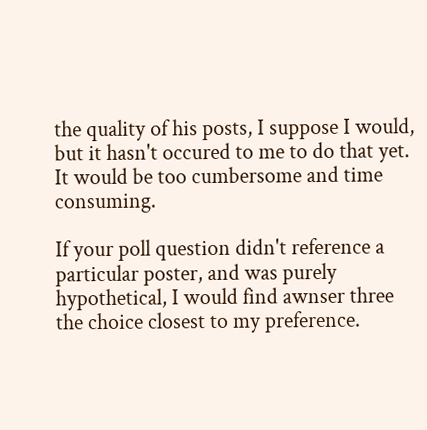the quality of his posts, I suppose I would, but it hasn't occured to me to do that yet. It would be too cumbersome and time consuming.

If your poll question didn't reference a particular poster, and was purely hypothetical, I would find awnser three the choice closest to my preference.